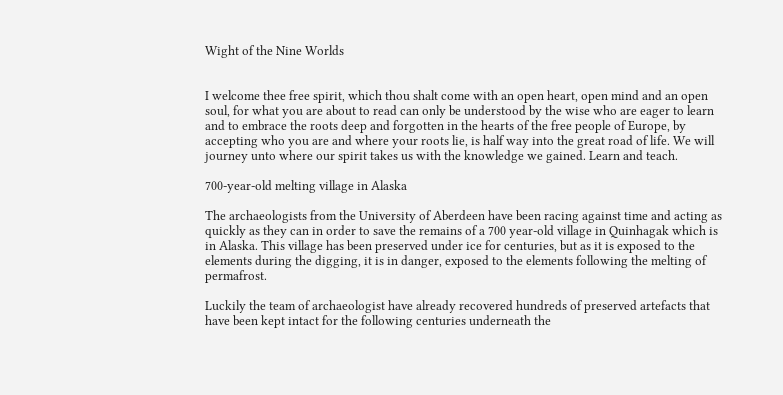Wight of the Nine Worlds


I welcome thee free spirit, which thou shalt come with an open heart, open mind and an open soul, for what you are about to read can only be understood by the wise who are eager to learn and to embrace the roots deep and forgotten in the hearts of the free people of Europe, by accepting who you are and where your roots lie, is half way into the great road of life. We will journey unto where our spirit takes us with the knowledge we gained. Learn and teach.

700-year-old melting village in Alaska

The archaeologists from the University of Aberdeen have been racing against time and acting as quickly as they can in order to save the remains of a 700 year-old village in Quinhagak which is in Alaska. This village has been preserved under ice for centuries, but as it is exposed to the elements during the digging, it is in danger, exposed to the elements following the melting of permafrost.

Luckily the team of archaeologist have already recovered hundreds of preserved artefacts that have been kept intact for the following centuries underneath the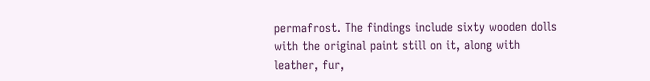permafrost. The findings include sixty wooden dolls with the original paint still on it, along with leather, fur,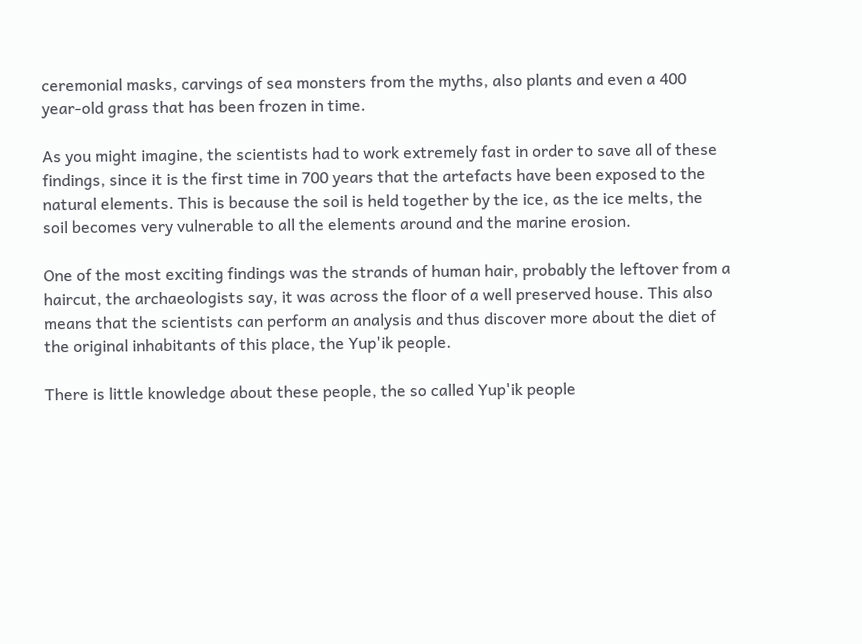ceremonial masks, carvings of sea monsters from the myths, also plants and even a 400 year-old grass that has been frozen in time.

As you might imagine, the scientists had to work extremely fast in order to save all of these findings, since it is the first time in 700 years that the artefacts have been exposed to the natural elements. This is because the soil is held together by the ice, as the ice melts, the soil becomes very vulnerable to all the elements around and the marine erosion.

One of the most exciting findings was the strands of human hair, probably the leftover from a haircut, the archaeologists say, it was across the floor of a well preserved house. This also means that the scientists can perform an analysis and thus discover more about the diet of the original inhabitants of this place, the Yup'ik people.

There is little knowledge about these people, the so called Yup'ik people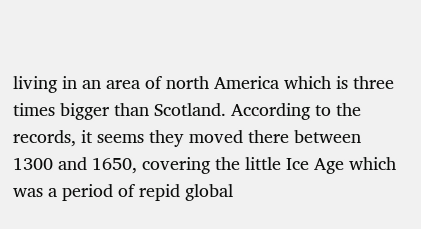living in an area of north America which is three times bigger than Scotland. According to the records, it seems they moved there between 1300 and 1650, covering the little Ice Age which was a period of repid global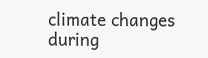climate changes during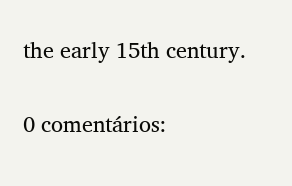the early 15th century.

0 comentários: